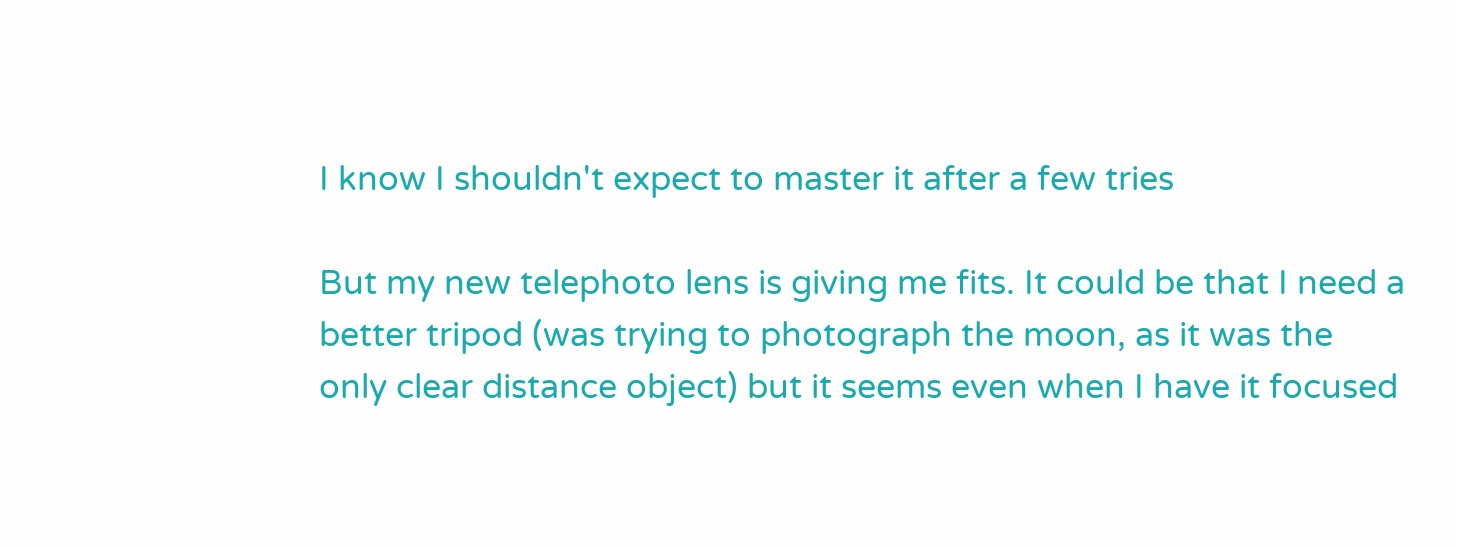I know I shouldn't expect to master it after a few tries

But my new telephoto lens is giving me fits. It could be that I need a better tripod (was trying to photograph the moon, as it was the only clear distance object) but it seems even when I have it focused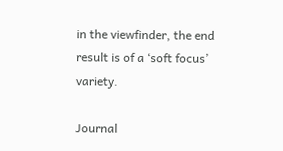in the viewfinder, the end result is of a ‘soft focus’ variety.

Journal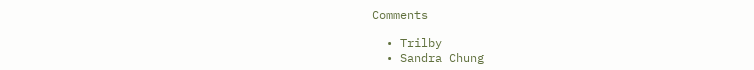Comments

  • Trilby
  • Sandra Chung